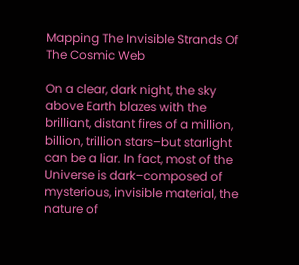Mapping The Invisible Strands Of The Cosmic Web

On a clear, dark night, the sky above Earth blazes with the brilliant, distant fires of a million, billion, trillion stars–but starlight can be a liar. In fact, most of the Universe is dark–composed of mysterious, invisible material, the nature of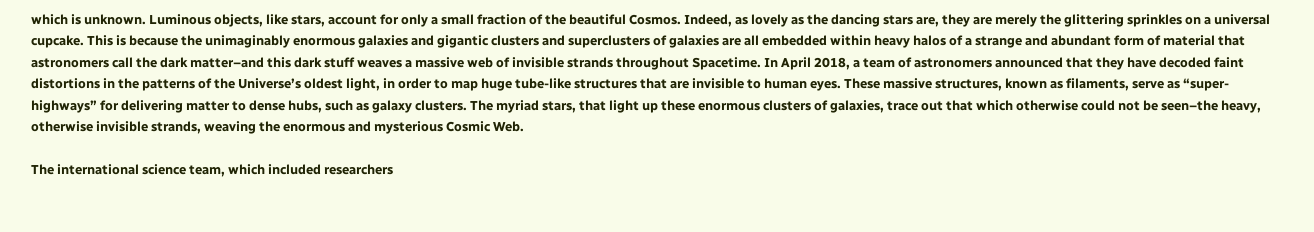which is unknown. Luminous objects, like stars, account for only a small fraction of the beautiful Cosmos. Indeed, as lovely as the dancing stars are, they are merely the glittering sprinkles on a universal cupcake. This is because the unimaginably enormous galaxies and gigantic clusters and superclusters of galaxies are all embedded within heavy halos of a strange and abundant form of material that astronomers call the dark matter–and this dark stuff weaves a massive web of invisible strands throughout Spacetime. In April 2018, a team of astronomers announced that they have decoded faint distortions in the patterns of the Universe’s oldest light, in order to map huge tube-like structures that are invisible to human eyes. These massive structures, known as filaments, serve as “super-highways” for delivering matter to dense hubs, such as galaxy clusters. The myriad stars, that light up these enormous clusters of galaxies, trace out that which otherwise could not be seen–the heavy, otherwise invisible strands, weaving the enormous and mysterious Cosmic Web.

The international science team, which included researchers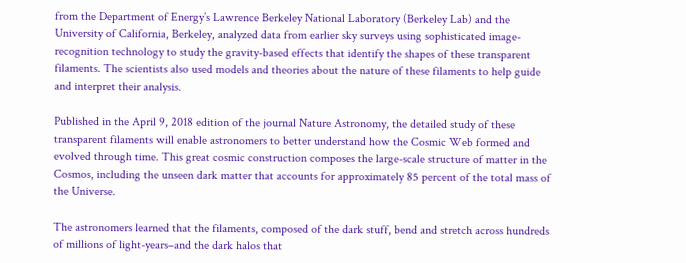from the Department of Energy’s Lawrence Berkeley National Laboratory (Berkeley Lab) and the University of California, Berkeley, analyzed data from earlier sky surveys using sophisticated image-recognition technology to study the gravity-based effects that identify the shapes of these transparent filaments. The scientists also used models and theories about the nature of these filaments to help guide and interpret their analysis.

Published in the April 9, 2018 edition of the journal Nature Astronomy, the detailed study of these transparent filaments will enable astronomers to better understand how the Cosmic Web formed and evolved through time. This great cosmic construction composes the large-scale structure of matter in the Cosmos, including the unseen dark matter that accounts for approximately 85 percent of the total mass of the Universe.

The astronomers learned that the filaments, composed of the dark stuff, bend and stretch across hundreds of millions of light-years–and the dark halos that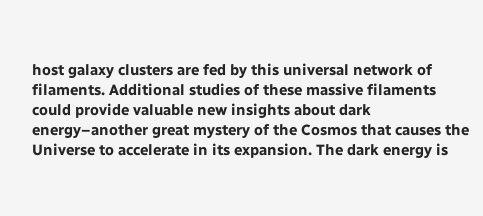host galaxy clusters are fed by this universal network of filaments. Additional studies of these massive filaments could provide valuable new insights about dark energy–another great mystery of the Cosmos that causes the Universe to accelerate in its expansion. The dark energy is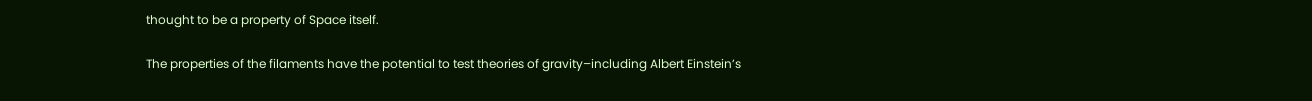thought to be a property of Space itself.

The properties of the filaments have the potential to test theories of gravity–including Albert Einstein’s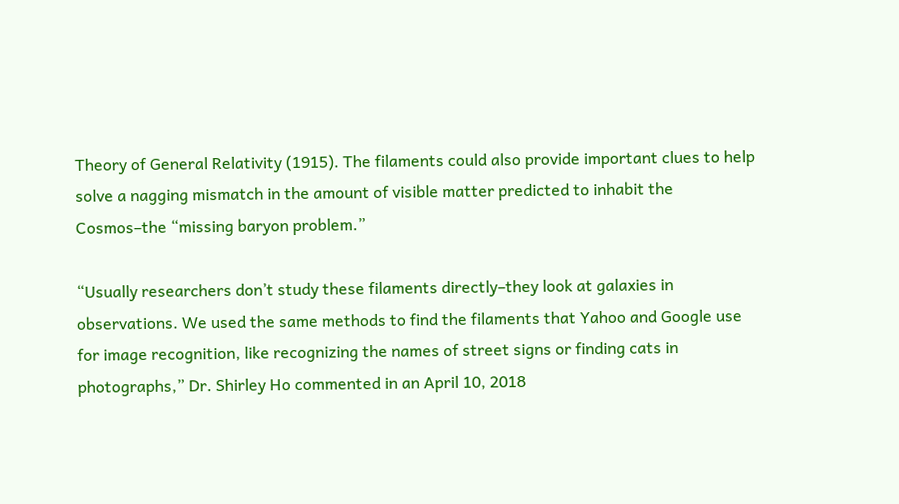Theory of General Relativity (1915). The filaments could also provide important clues to help solve a nagging mismatch in the amount of visible matter predicted to inhabit the Cosmos–the “missing baryon problem.”

“Usually researchers don’t study these filaments directly–they look at galaxies in observations. We used the same methods to find the filaments that Yahoo and Google use for image recognition, like recognizing the names of street signs or finding cats in photographs,” Dr. Shirley Ho commented in an April 10, 2018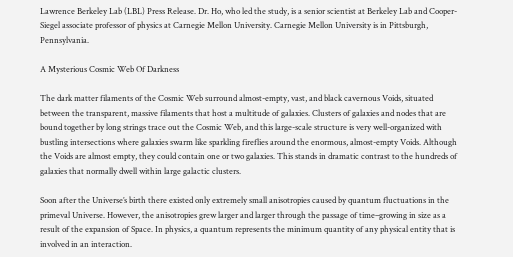Lawrence Berkeley Lab (LBL) Press Release. Dr. Ho, who led the study, is a senior scientist at Berkeley Lab and Cooper-Siegel associate professor of physics at Carnegie Mellon University. Carnegie Mellon University is in Pittsburgh, Pennsylvania.

A Mysterious Cosmic Web Of Darkness

The dark matter filaments of the Cosmic Web surround almost-empty, vast, and black cavernous Voids, situated between the transparent, massive filaments that host a multitude of galaxies. Clusters of galaxies and nodes that are bound together by long strings trace out the Cosmic Web, and this large-scale structure is very well-organized with bustling intersections where galaxies swarm like sparkling fireflies around the enormous, almost-empty Voids. Although the Voids are almost empty, they could contain one or two galaxies. This stands in dramatic contrast to the hundreds of galaxies that normally dwell within large galactic clusters.

Soon after the Universe’s birth there existed only extremely small anisotropies caused by quantum fluctuations in the primeval Universe. However, the anisotropies grew larger and larger through the passage of time–growing in size as a result of the expansion of Space. In physics, a quantum represents the minimum quantity of any physical entity that is involved in an interaction.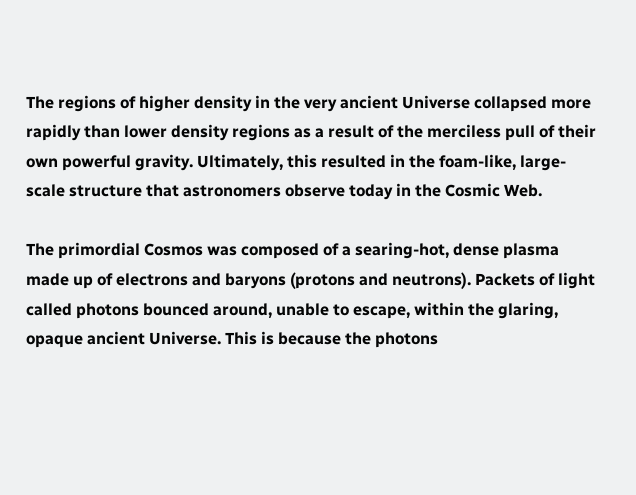The regions of higher density in the very ancient Universe collapsed more rapidly than lower density regions as a result of the merciless pull of their own powerful gravity. Ultimately, this resulted in the foam-like, large-scale structure that astronomers observe today in the Cosmic Web.

The primordial Cosmos was composed of a searing-hot, dense plasma made up of electrons and baryons (protons and neutrons). Packets of light called photons bounced around, unable to escape, within the glaring, opaque ancient Universe. This is because the photons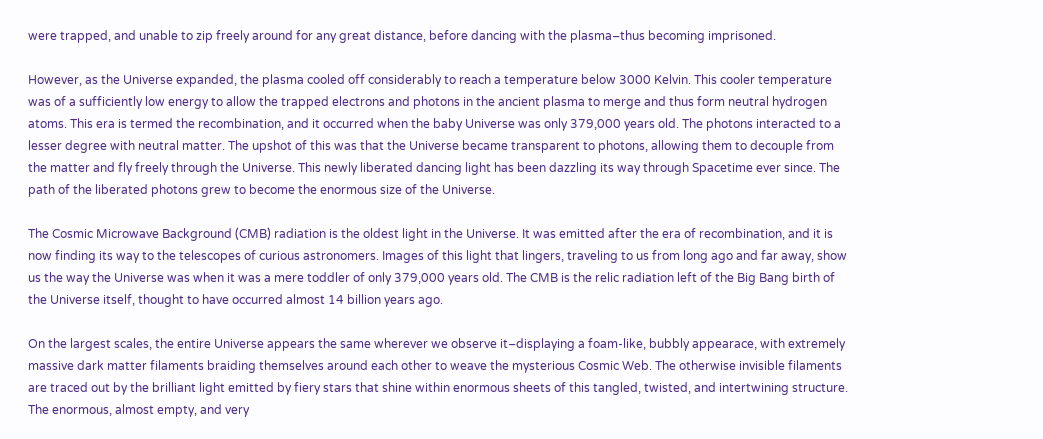were trapped, and unable to zip freely around for any great distance, before dancing with the plasma–thus becoming imprisoned.

However, as the Universe expanded, the plasma cooled off considerably to reach a temperature below 3000 Kelvin. This cooler temperature was of a sufficiently low energy to allow the trapped electrons and photons in the ancient plasma to merge and thus form neutral hydrogen atoms. This era is termed the recombination, and it occurred when the baby Universe was only 379,000 years old. The photons interacted to a lesser degree with neutral matter. The upshot of this was that the Universe became transparent to photons, allowing them to decouple from the matter and fly freely through the Universe. This newly liberated dancing light has been dazzling its way through Spacetime ever since. The path of the liberated photons grew to become the enormous size of the Universe.

The Cosmic Microwave Background (CMB) radiation is the oldest light in the Universe. It was emitted after the era of recombination, and it is now finding its way to the telescopes of curious astronomers. Images of this light that lingers, traveling to us from long ago and far away, show us the way the Universe was when it was a mere toddler of only 379,000 years old. The CMB is the relic radiation left of the Big Bang birth of the Universe itself, thought to have occurred almost 14 billion years ago.

On the largest scales, the entire Universe appears the same wherever we observe it–displaying a foam-like, bubbly appearace, with extremely massive dark matter filaments braiding themselves around each other to weave the mysterious Cosmic Web. The otherwise invisible filaments are traced out by the brilliant light emitted by fiery stars that shine within enormous sheets of this tangled, twisted, and intertwining structure. The enormous, almost empty, and very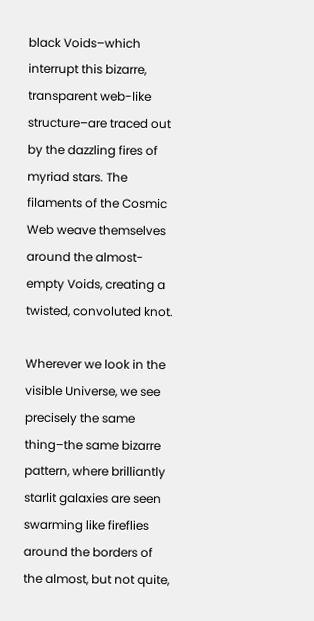black Voids–which interrupt this bizarre, transparent web-like structure–are traced out by the dazzling fires of myriad stars. The filaments of the Cosmic Web weave themselves around the almost-empty Voids, creating a twisted, convoluted knot.

Wherever we look in the visible Universe, we see precisely the same thing–the same bizarre pattern, where brilliantly starlit galaxies are seen swarming like fireflies around the borders of the almost, but not quite,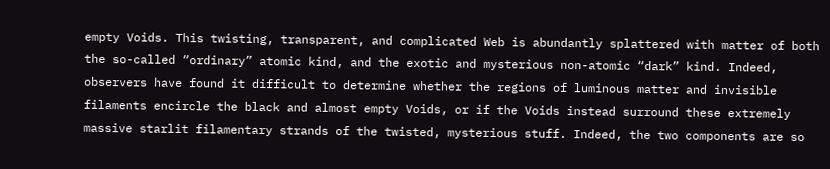empty Voids. This twisting, transparent, and complicated Web is abundantly splattered with matter of both the so-called “ordinary” atomic kind, and the exotic and mysterious non-atomic “dark” kind. Indeed, observers have found it difficult to determine whether the regions of luminous matter and invisible filaments encircle the black and almost empty Voids, or if the Voids instead surround these extremely massive starlit filamentary strands of the twisted, mysterious stuff. Indeed, the two components are so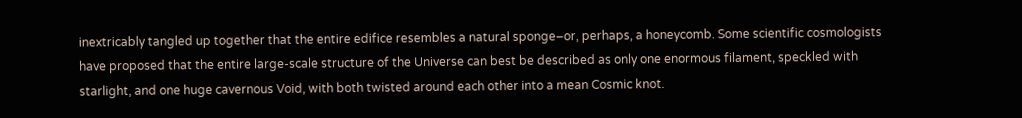inextricably tangled up together that the entire edifice resembles a natural sponge–or, perhaps, a honeycomb. Some scientific cosmologists have proposed that the entire large-scale structure of the Universe can best be described as only one enormous filament, speckled with starlight, and one huge cavernous Void, with both twisted around each other into a mean Cosmic knot.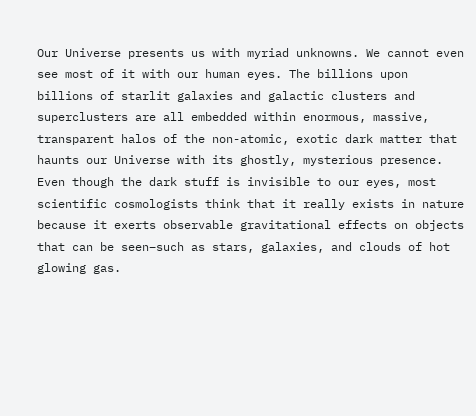Our Universe presents us with myriad unknowns. We cannot even see most of it with our human eyes. The billions upon billions of starlit galaxies and galactic clusters and superclusters are all embedded within enormous, massive, transparent halos of the non-atomic, exotic dark matter that haunts our Universe with its ghostly, mysterious presence. Even though the dark stuff is invisible to our eyes, most scientific cosmologists think that it really exists in nature because it exerts observable gravitational effects on objects that can be seen–such as stars, galaxies, and clouds of hot glowing gas.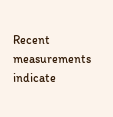Recent measurements indicate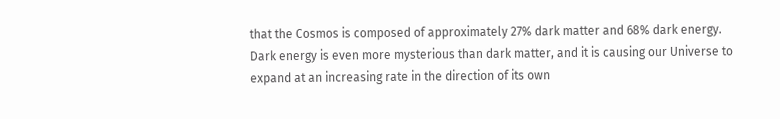that the Cosmos is composed of approximately 27% dark matter and 68% dark energy. Dark energy is even more mysterious than dark matter, and it is causing our Universe to expand at an increasing rate in the direction of its own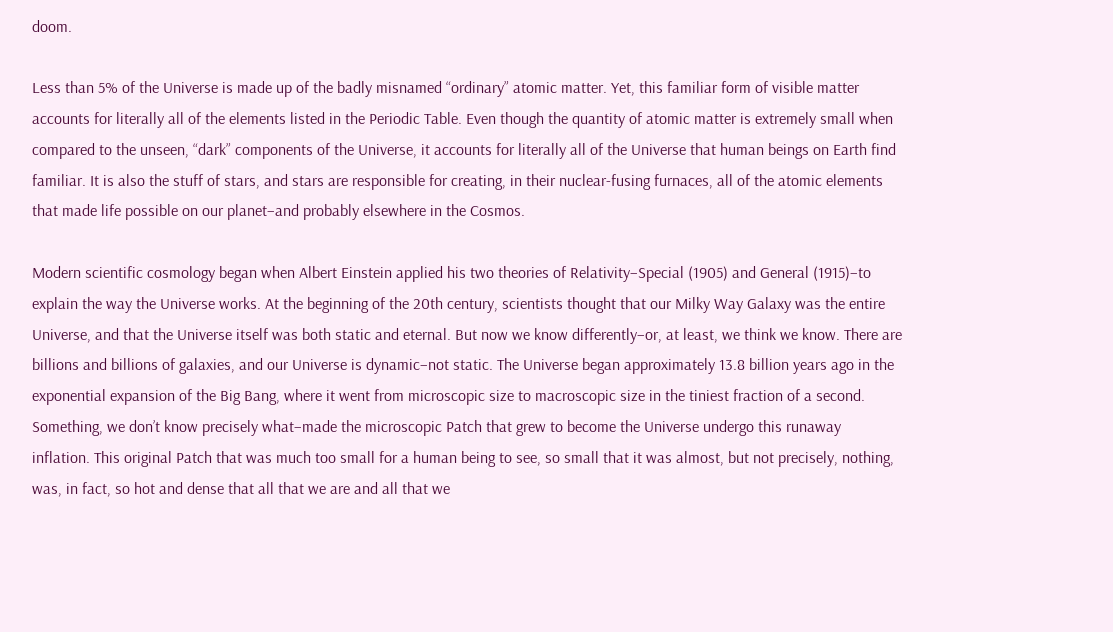doom.

Less than 5% of the Universe is made up of the badly misnamed “ordinary” atomic matter. Yet, this familiar form of visible matter accounts for literally all of the elements listed in the Periodic Table. Even though the quantity of atomic matter is extremely small when compared to the unseen, “dark” components of the Universe, it accounts for literally all of the Universe that human beings on Earth find familiar. It is also the stuff of stars, and stars are responsible for creating, in their nuclear-fusing furnaces, all of the atomic elements that made life possible on our planet–and probably elsewhere in the Cosmos.

Modern scientific cosmology began when Albert Einstein applied his two theories of Relativity–Special (1905) and General (1915)–to explain the way the Universe works. At the beginning of the 20th century, scientists thought that our Milky Way Galaxy was the entire Universe, and that the Universe itself was both static and eternal. But now we know differently–or, at least, we think we know. There are billions and billions of galaxies, and our Universe is dynamic–not static. The Universe began approximately 13.8 billion years ago in the exponential expansion of the Big Bang, where it went from microscopic size to macroscopic size in the tiniest fraction of a second. Something, we don’t know precisely what–made the microscopic Patch that grew to become the Universe undergo this runaway inflation. This original Patch that was much too small for a human being to see, so small that it was almost, but not precisely, nothing, was, in fact, so hot and dense that all that we are and all that we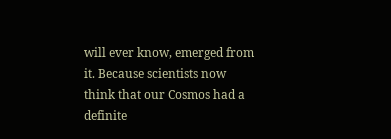will ever know, emerged from it. Because scientists now think that our Cosmos had a definite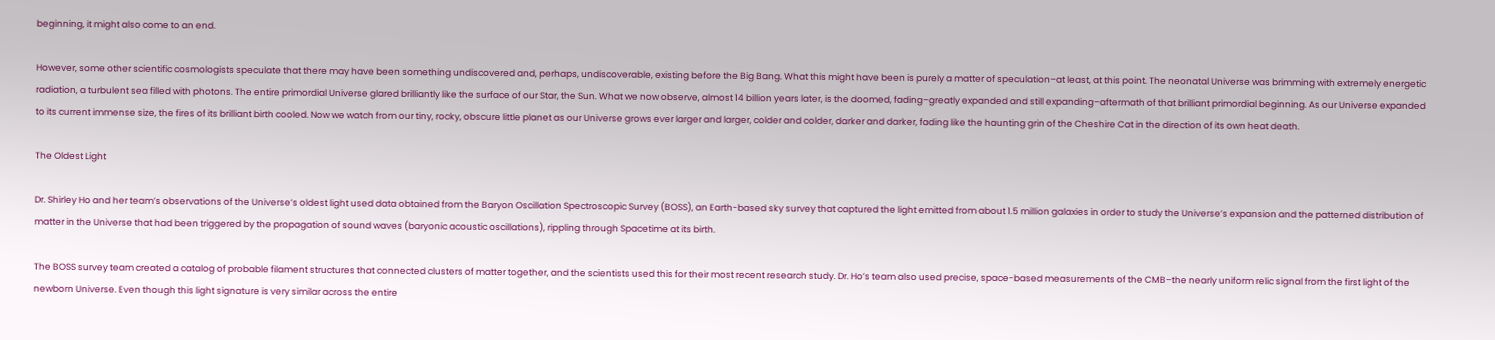beginning, it might also come to an end.

However, some other scientific cosmologists speculate that there may have been something undiscovered and, perhaps, undiscoverable, existing before the Big Bang. What this might have been is purely a matter of speculation–at least, at this point. The neonatal Universe was brimming with extremely energetic radiation, a turbulent sea filled with photons. The entire primordial Universe glared brilliantly like the surface of our Star, the Sun. What we now observe, almost 14 billion years later, is the doomed, fading–greatly expanded and still expanding–aftermath of that brilliant primordial beginning. As our Universe expanded to its current immense size, the fires of its brilliant birth cooled. Now we watch from our tiny, rocky, obscure little planet as our Universe grows ever larger and larger, colder and colder, darker and darker, fading like the haunting grin of the Cheshire Cat in the direction of its own heat death.

The Oldest Light

Dr. Shirley Ho and her team’s observations of the Universe’s oldest light used data obtained from the Baryon Oscillation Spectroscopic Survey (BOSS), an Earth-based sky survey that captured the light emitted from about 1.5 million galaxies in order to study the Universe’s expansion and the patterned distribution of matter in the Universe that had been triggered by the propagation of sound waves (baryonic acoustic oscillations), rippling through Spacetime at its birth.

The BOSS survey team created a catalog of probable filament structures that connected clusters of matter together, and the scientists used this for their most recent research study. Dr. Ho’s team also used precise, space-based measurements of the CMB–the nearly uniform relic signal from the first light of the newborn Universe. Even though this light signature is very similar across the entire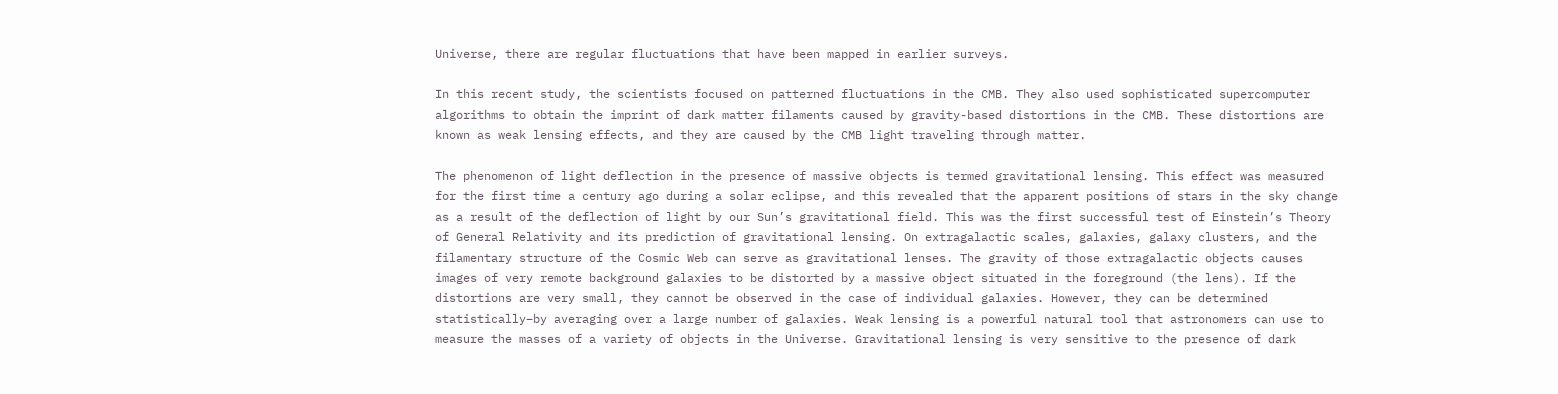Universe, there are regular fluctuations that have been mapped in earlier surveys.

In this recent study, the scientists focused on patterned fluctuations in the CMB. They also used sophisticated supercomputer algorithms to obtain the imprint of dark matter filaments caused by gravity-based distortions in the CMB. These distortions are known as weak lensing effects, and they are caused by the CMB light traveling through matter.

The phenomenon of light deflection in the presence of massive objects is termed gravitational lensing. This effect was measured for the first time a century ago during a solar eclipse, and this revealed that the apparent positions of stars in the sky change as a result of the deflection of light by our Sun’s gravitational field. This was the first successful test of Einstein’s Theory of General Relativity and its prediction of gravitational lensing. On extragalactic scales, galaxies, galaxy clusters, and the filamentary structure of the Cosmic Web can serve as gravitational lenses. The gravity of those extragalactic objects causes images of very remote background galaxies to be distorted by a massive object situated in the foreground (the lens). If the distortions are very small, they cannot be observed in the case of individual galaxies. However, they can be determined statistically–by averaging over a large number of galaxies. Weak lensing is a powerful natural tool that astronomers can use to measure the masses of a variety of objects in the Universe. Gravitational lensing is very sensitive to the presence of dark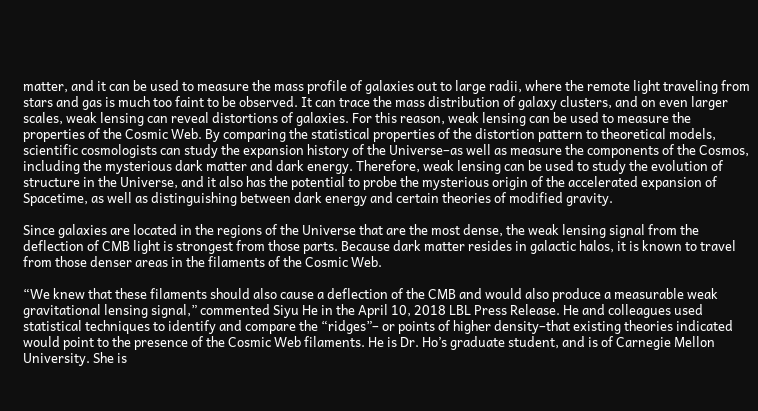matter, and it can be used to measure the mass profile of galaxies out to large radii, where the remote light traveling from stars and gas is much too faint to be observed. It can trace the mass distribution of galaxy clusters, and on even larger scales, weak lensing can reveal distortions of galaxies. For this reason, weak lensing can be used to measure the properties of the Cosmic Web. By comparing the statistical properties of the distortion pattern to theoretical models, scientific cosmologists can study the expansion history of the Universe–as well as measure the components of the Cosmos, including the mysterious dark matter and dark energy. Therefore, weak lensing can be used to study the evolution of structure in the Universe, and it also has the potential to probe the mysterious origin of the accelerated expansion of Spacetime, as well as distinguishing between dark energy and certain theories of modified gravity.

Since galaxies are located in the regions of the Universe that are the most dense, the weak lensing signal from the deflection of CMB light is strongest from those parts. Because dark matter resides in galactic halos, it is known to travel from those denser areas in the filaments of the Cosmic Web.

“We knew that these filaments should also cause a deflection of the CMB and would also produce a measurable weak gravitational lensing signal,” commented Siyu He in the April 10, 2018 LBL Press Release. He and colleagues used statistical techniques to identify and compare the “ridges”– or points of higher density–that existing theories indicated would point to the presence of the Cosmic Web filaments. He is Dr. Ho’s graduate student, and is of Carnegie Mellon University. She is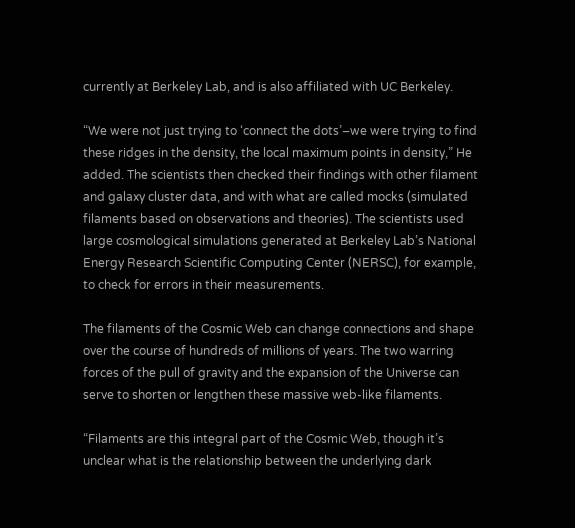currently at Berkeley Lab, and is also affiliated with UC Berkeley.

“We were not just trying to ‘connect the dots’–we were trying to find these ridges in the density, the local maximum points in density,” He added. The scientists then checked their findings with other filament and galaxy cluster data, and with what are called mocks (simulated filaments based on observations and theories). The scientists used large cosmological simulations generated at Berkeley Lab’s National Energy Research Scientific Computing Center (NERSC), for example, to check for errors in their measurements.

The filaments of the Cosmic Web can change connections and shape over the course of hundreds of millions of years. The two warring forces of the pull of gravity and the expansion of the Universe can serve to shorten or lengthen these massive web-like filaments.

“Filaments are this integral part of the Cosmic Web, though it’s unclear what is the relationship between the underlying dark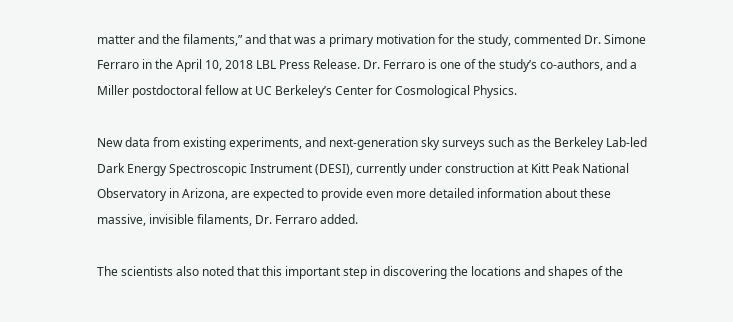matter and the filaments,” and that was a primary motivation for the study, commented Dr. Simone Ferraro in the April 10, 2018 LBL Press Release. Dr. Ferraro is one of the study’s co-authors, and a Miller postdoctoral fellow at UC Berkeley’s Center for Cosmological Physics.

New data from existing experiments, and next-generation sky surveys such as the Berkeley Lab-led Dark Energy Spectroscopic Instrument (DESI), currently under construction at Kitt Peak National Observatory in Arizona, are expected to provide even more detailed information about these massive, invisible filaments, Dr. Ferraro added.

The scientists also noted that this important step in discovering the locations and shapes of the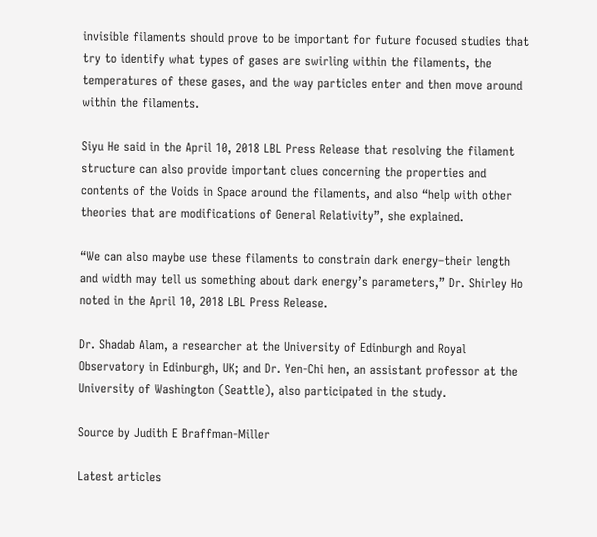invisible filaments should prove to be important for future focused studies that try to identify what types of gases are swirling within the filaments, the temperatures of these gases, and the way particles enter and then move around within the filaments.

Siyu He said in the April 10, 2018 LBL Press Release that resolving the filament structure can also provide important clues concerning the properties and contents of the Voids in Space around the filaments, and also “help with other theories that are modifications of General Relativity”, she explained.

“We can also maybe use these filaments to constrain dark energy–their length and width may tell us something about dark energy’s parameters,” Dr. Shirley Ho noted in the April 10, 2018 LBL Press Release.

Dr. Shadab Alam, a researcher at the University of Edinburgh and Royal Observatory in Edinburgh, UK; and Dr. Yen-Chi hen, an assistant professor at the University of Washington (Seattle), also participated in the study.

Source by Judith E Braffman-Miller

Latest articles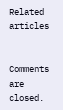Related articles


Comments are closed.